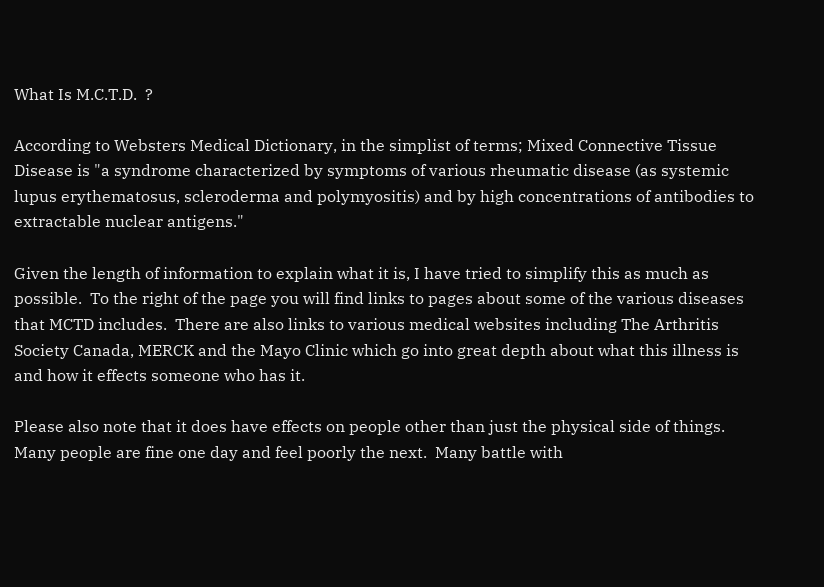What Is M.C.T.D.  ?

According to Websters Medical Dictionary, in the simplist of terms; Mixed Connective Tissue Disease is "a syndrome characterized by symptoms of various rheumatic disease (as systemic lupus erythematosus, scleroderma and polymyositis) and by high concentrations of antibodies to extractable nuclear antigens."

Given the length of information to explain what it is, I have tried to simplify this as much as possible.  To the right of the page you will find links to pages about some of the various diseases that MCTD includes.  There are also links to various medical websites including The Arthritis Society Canada, MERCK and the Mayo Clinic which go into great depth about what this illness is and how it effects someone who has it.

Please also note that it does have effects on people other than just the physical side of things.  Many people are fine one day and feel poorly the next.  Many battle with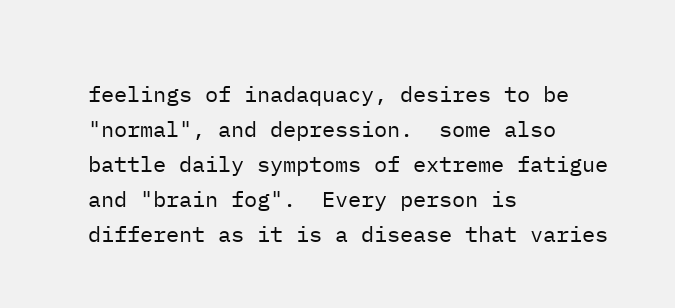feelings of inadaquacy, desires to be "normal", and depression.  some also battle daily symptoms of extreme fatigue and "brain fog".  Every person is different as it is a disease that varies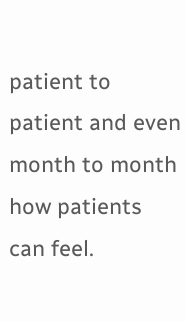patient to patient and even month to month how patients can feel.